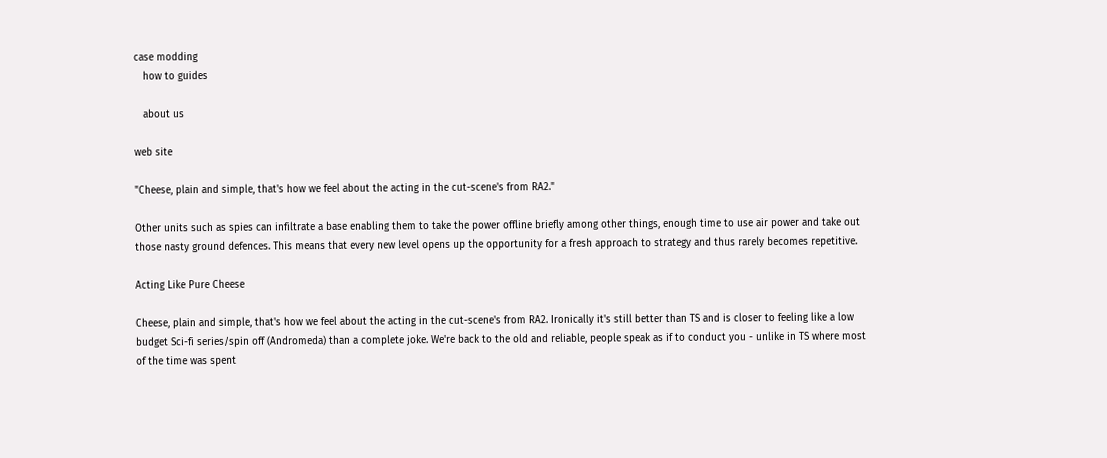case modding
   how to guides

   about us

web site

"Cheese, plain and simple, that's how we feel about the acting in the cut-scene's from RA2."

Other units such as spies can infiltrate a base enabling them to take the power offline briefly among other things, enough time to use air power and take out those nasty ground defences. This means that every new level opens up the opportunity for a fresh approach to strategy and thus rarely becomes repetitive.

Acting Like Pure Cheese

Cheese, plain and simple, that's how we feel about the acting in the cut-scene's from RA2. Ironically it's still better than TS and is closer to feeling like a low budget Sci-fi series/spin off (Andromeda) than a complete joke. We're back to the old and reliable, people speak as if to conduct you - unlike in TS where most of the time was spent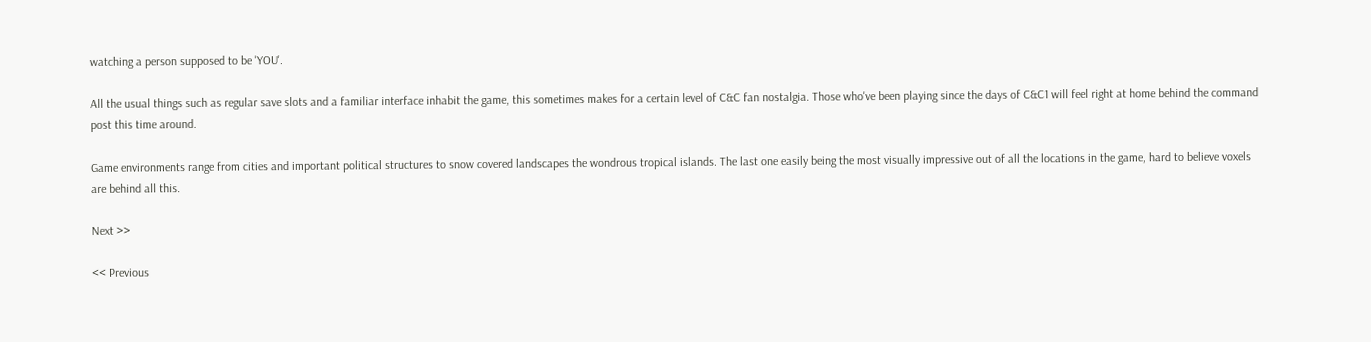watching a person supposed to be 'YOU'.

All the usual things such as regular save slots and a familiar interface inhabit the game, this sometimes makes for a certain level of C&C fan nostalgia. Those who've been playing since the days of C&C1 will feel right at home behind the command post this time around.

Game environments range from cities and important political structures to snow covered landscapes the wondrous tropical islands. The last one easily being the most visually impressive out of all the locations in the game, hard to believe voxels are behind all this.

Next >>

<< Previous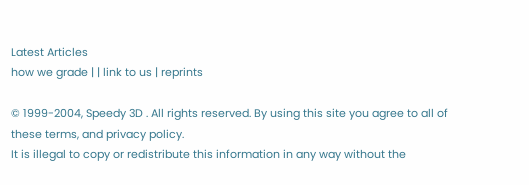Latest Articles
how we grade | | link to us | reprints

© 1999-2004, Speedy 3D . All rights reserved. By using this site you agree to all of these terms, and privacy policy.
It is illegal to copy or redistribute this information in any way without the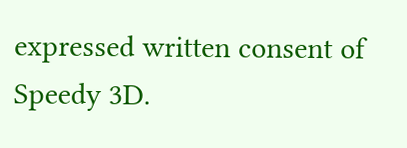expressed written consent of Speedy 3D.